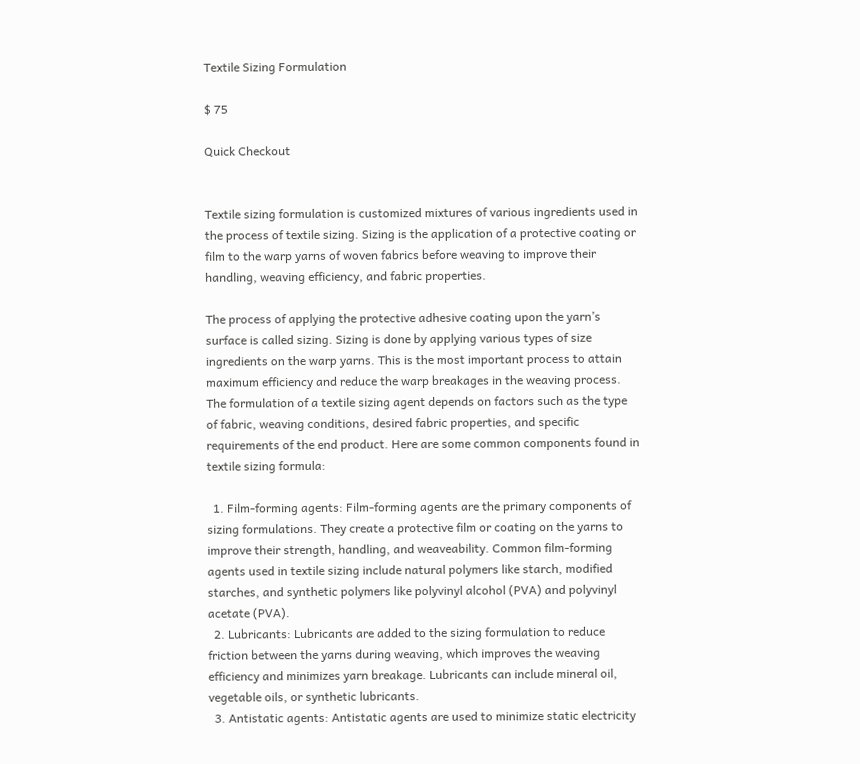Textile Sizing Formulation

$ 75

Quick Checkout


Textile sizing formulation is customized mixtures of various ingredients used in the process of textile sizing. Sizing is the application of a protective coating or film to the warp yarns of woven fabrics before weaving to improve their handling, weaving efficiency, and fabric properties.

The process of applying the protective adhesive coating upon the yarn’s surface is called sizing. Sizing is done by applying various types of size ingredients on the warp yarns. This is the most important process to attain maximum efficiency and reduce the warp breakages in the weaving process.  The formulation of a textile sizing agent depends on factors such as the type of fabric, weaving conditions, desired fabric properties, and specific requirements of the end product. Here are some common components found in textile sizing formula:

  1. Film-forming agents: Film-forming agents are the primary components of sizing formulations. They create a protective film or coating on the yarns to improve their strength, handling, and weaveability. Common film-forming agents used in textile sizing include natural polymers like starch, modified starches, and synthetic polymers like polyvinyl alcohol (PVA) and polyvinyl acetate (PVA).
  2. Lubricants: Lubricants are added to the sizing formulation to reduce friction between the yarns during weaving, which improves the weaving efficiency and minimizes yarn breakage. Lubricants can include mineral oil, vegetable oils, or synthetic lubricants.
  3. Antistatic agents: Antistatic agents are used to minimize static electricity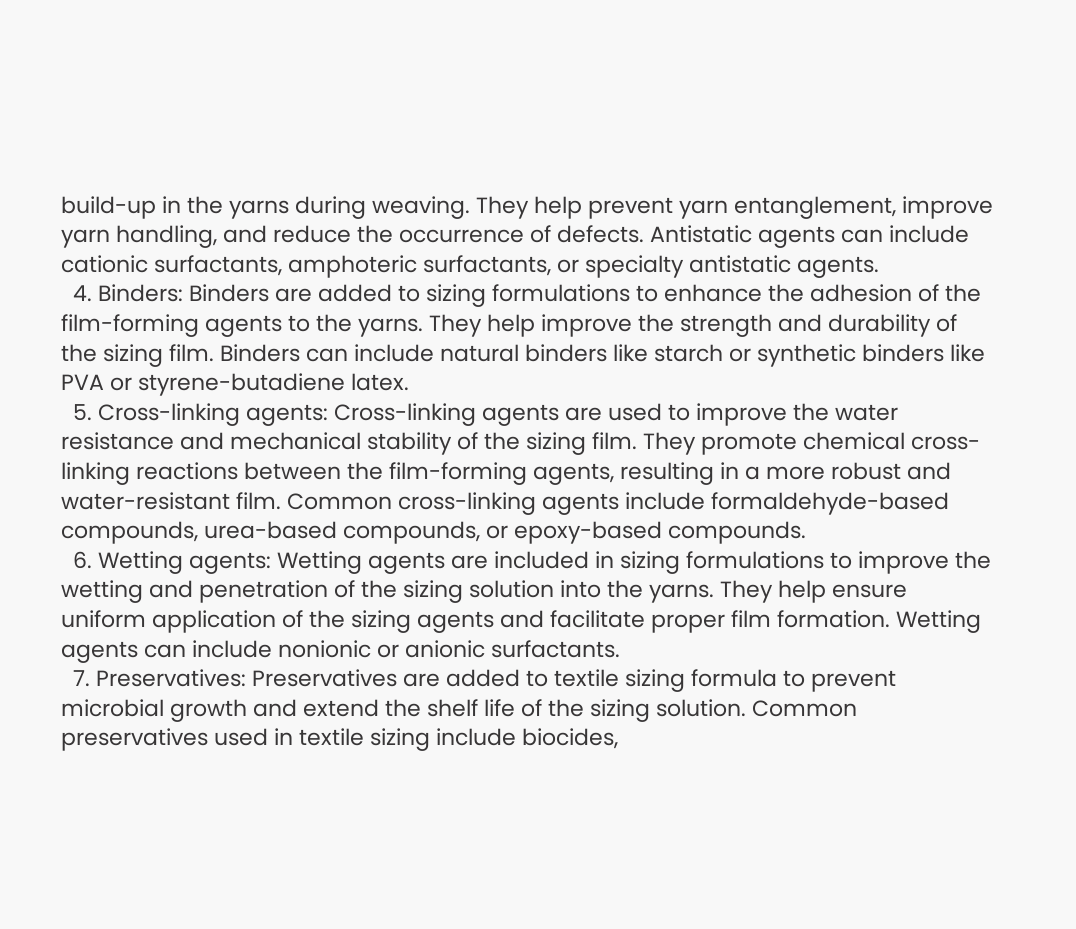build-up in the yarns during weaving. They help prevent yarn entanglement, improve yarn handling, and reduce the occurrence of defects. Antistatic agents can include cationic surfactants, amphoteric surfactants, or specialty antistatic agents.
  4. Binders: Binders are added to sizing formulations to enhance the adhesion of the film-forming agents to the yarns. They help improve the strength and durability of the sizing film. Binders can include natural binders like starch or synthetic binders like PVA or styrene-butadiene latex.
  5. Cross-linking agents: Cross-linking agents are used to improve the water resistance and mechanical stability of the sizing film. They promote chemical cross-linking reactions between the film-forming agents, resulting in a more robust and water-resistant film. Common cross-linking agents include formaldehyde-based compounds, urea-based compounds, or epoxy-based compounds.
  6. Wetting agents: Wetting agents are included in sizing formulations to improve the wetting and penetration of the sizing solution into the yarns. They help ensure uniform application of the sizing agents and facilitate proper film formation. Wetting agents can include nonionic or anionic surfactants.
  7. Preservatives: Preservatives are added to textile sizing formula to prevent microbial growth and extend the shelf life of the sizing solution. Common preservatives used in textile sizing include biocides,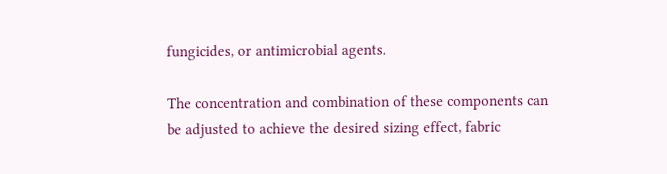fungicides, or antimicrobial agents.

The concentration and combination of these components can be adjusted to achieve the desired sizing effect, fabric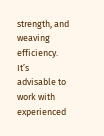strength, and weaving efficiency. It’s advisable to work with experienced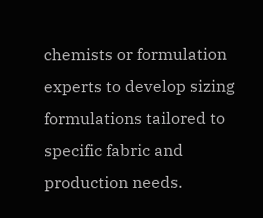chemists or formulation experts to develop sizing formulations tailored to specific fabric and production needs.